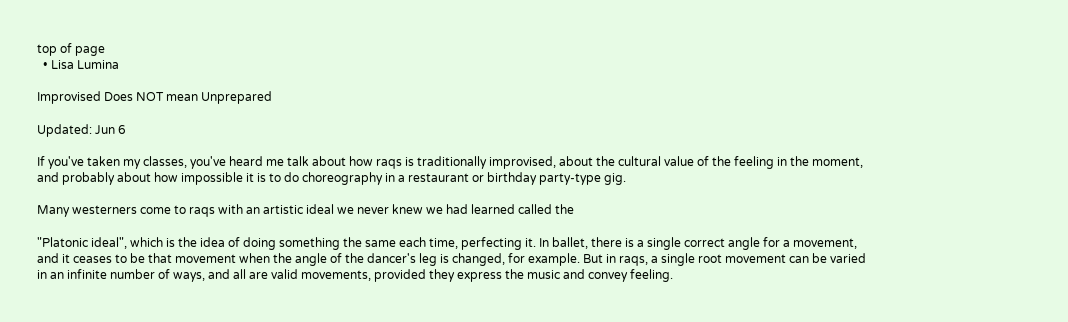top of page
  • Lisa Lumina

Improvised Does NOT mean Unprepared

Updated: Jun 6

If you've taken my classes, you've heard me talk about how raqs is traditionally improvised, about the cultural value of the feeling in the moment, and probably about how impossible it is to do choreography in a restaurant or birthday party-type gig.

Many westerners come to raqs with an artistic ideal we never knew we had learned called the

"Platonic ideal", which is the idea of doing something the same each time, perfecting it. In ballet, there is a single correct angle for a movement, and it ceases to be that movement when the angle of the dancer's leg is changed, for example. But in raqs, a single root movement can be varied in an infinite number of ways, and all are valid movements, provided they express the music and convey feeling.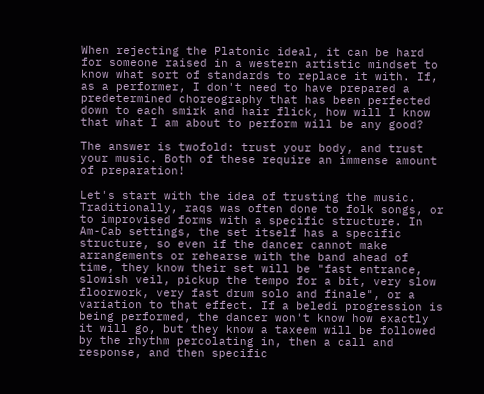When rejecting the Platonic ideal, it can be hard for someone raised in a western artistic mindset to know what sort of standards to replace it with. If, as a performer, I don't need to have prepared a predetermined choreography that has been perfected down to each smirk and hair flick, how will I know that what I am about to perform will be any good?

The answer is twofold: trust your body, and trust your music. Both of these require an immense amount of preparation!

Let's start with the idea of trusting the music. Traditionally, raqs was often done to folk songs, or to improvised forms with a specific structure. In Am-Cab settings, the set itself has a specific structure, so even if the dancer cannot make arrangements or rehearse with the band ahead of time, they know their set will be "fast entrance, slowish veil, pickup the tempo for a bit, very slow floorwork, very fast drum solo and finale", or a variation to that effect. If a beledi progression is being performed, the dancer won't know how exactly it will go, but they know a taxeem will be followed by the rhythm percolating in, then a call and response, and then specific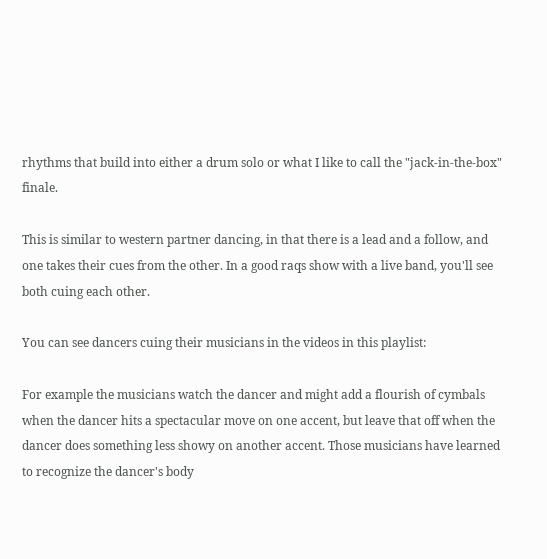rhythms that build into either a drum solo or what I like to call the "jack-in-the-box" finale.

This is similar to western partner dancing, in that there is a lead and a follow, and one takes their cues from the other. In a good raqs show with a live band, you'll see both cuing each other.

You can see dancers cuing their musicians in the videos in this playlist:

For example the musicians watch the dancer and might add a flourish of cymbals when the dancer hits a spectacular move on one accent, but leave that off when the dancer does something less showy on another accent. Those musicians have learned to recognize the dancer's body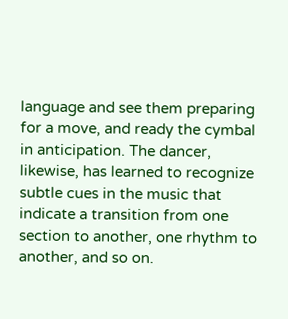language and see them preparing for a move, and ready the cymbal in anticipation. The dancer, likewise, has learned to recognize subtle cues in the music that indicate a transition from one section to another, one rhythm to another, and so on.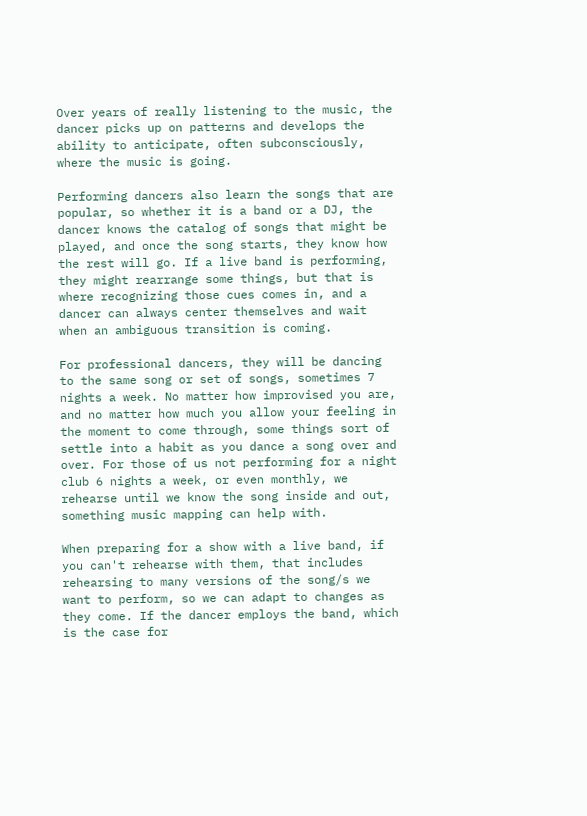Over years of really listening to the music, the dancer picks up on patterns and develops the ability to anticipate, often subconsciously, where the music is going.

Performing dancers also learn the songs that are popular, so whether it is a band or a DJ, the dancer knows the catalog of songs that might be played, and once the song starts, they know how the rest will go. If a live band is performing, they might rearrange some things, but that is where recognizing those cues comes in, and a dancer can always center themselves and wait when an ambiguous transition is coming.

For professional dancers, they will be dancing to the same song or set of songs, sometimes 7 nights a week. No matter how improvised you are, and no matter how much you allow your feeling in the moment to come through, some things sort of settle into a habit as you dance a song over and over. For those of us not performing for a night club 6 nights a week, or even monthly, we rehearse until we know the song inside and out, something music mapping can help with.

When preparing for a show with a live band, if you can't rehearse with them, that includes rehearsing to many versions of the song/s we want to perform, so we can adapt to changes as they come. If the dancer employs the band, which is the case for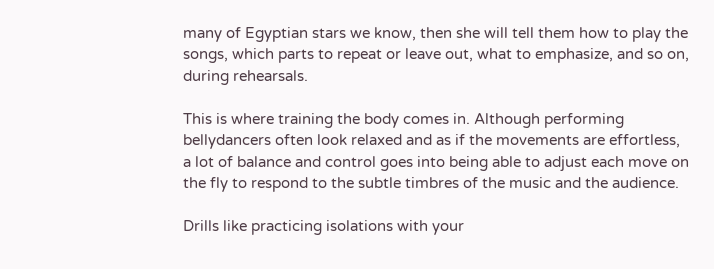many of Egyptian stars we know, then she will tell them how to play the songs, which parts to repeat or leave out, what to emphasize, and so on, during rehearsals.

This is where training the body comes in. Although performing bellydancers often look relaxed and as if the movements are effortless, a lot of balance and control goes into being able to adjust each move on the fly to respond to the subtle timbres of the music and the audience.

Drills like practicing isolations with your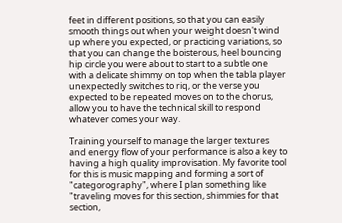feet in different positions, so that you can easily smooth things out when your weight doesn't wind up where you expected, or practicing variations, so that you can change the boisterous, heel bouncing hip circle you were about to start to a subtle one with a delicate shimmy on top when the tabla player unexpectedly switches to riq, or the verse you expected to be repeated moves on to the chorus, allow you to have the technical skill to respond whatever comes your way.

Training yourself to manage the larger textures and energy flow of your performance is also a key to having a high quality improvisation. My favorite tool for this is music mapping and forming a sort of "categorography", where I plan something like "traveling moves for this section, shimmies for that section,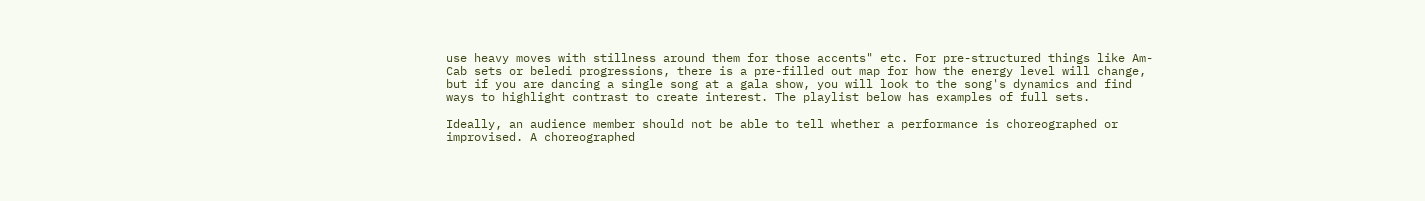use heavy moves with stillness around them for those accents" etc. For pre-structured things like Am-Cab sets or beledi progressions, there is a pre-filled out map for how the energy level will change, but if you are dancing a single song at a gala show, you will look to the song's dynamics and find ways to highlight contrast to create interest. The playlist below has examples of full sets.

Ideally, an audience member should not be able to tell whether a performance is choreographed or improvised. A choreographed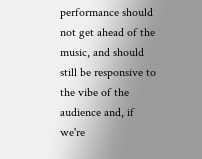performance should not get ahead of the music, and should still be responsive to the vibe of the audience and, if we're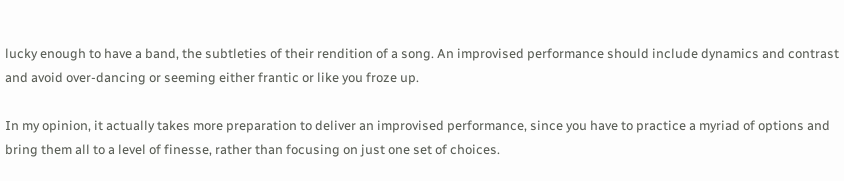lucky enough to have a band, the subtleties of their rendition of a song. An improvised performance should include dynamics and contrast and avoid over-dancing or seeming either frantic or like you froze up.

In my opinion, it actually takes more preparation to deliver an improvised performance, since you have to practice a myriad of options and bring them all to a level of finesse, rather than focusing on just one set of choices.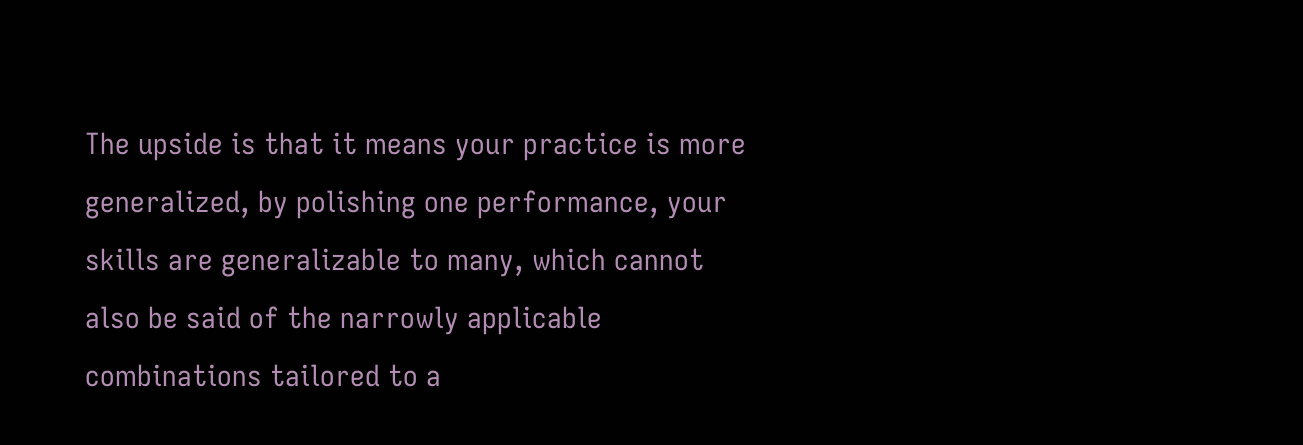The upside is that it means your practice is more generalized, by polishing one performance, your skills are generalizable to many, which cannot also be said of the narrowly applicable combinations tailored to a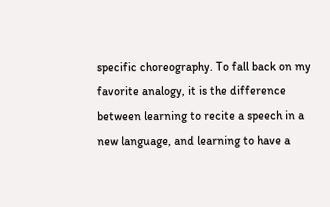specific choreography. To fall back on my favorite analogy, it is the difference between learning to recite a speech in a new language, and learning to have a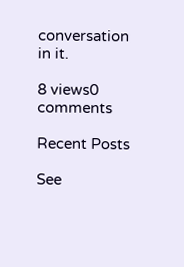conversation in it.

8 views0 comments

Recent Posts

See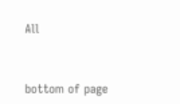All


bottom of page